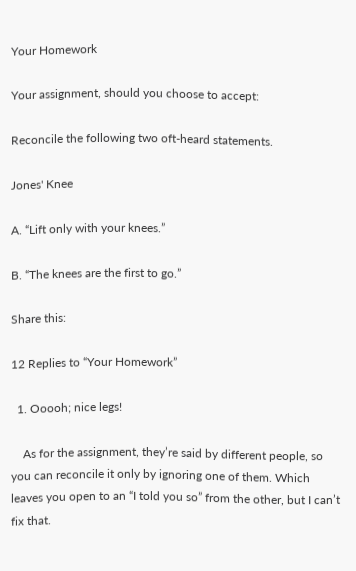Your Homework

Your assignment, should you choose to accept:

Reconcile the following two oft-heard statements.

Jones' Knee

A. “Lift only with your knees.”

B. “The knees are the first to go.”

Share this:

12 Replies to “Your Homework”

  1. Ooooh; nice legs!

    As for the assignment, they’re said by different people, so you can reconcile it only by ignoring one of them. Which leaves you open to an “I told you so” from the other, but I can’t fix that.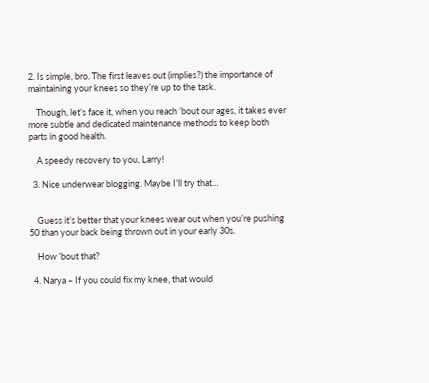2. Is simple, bro. The first leaves out (implies?) the importance of maintaining your knees so they’re up to the task.

    Though, let’s face it, when you reach ’bout our ages, it takes ever more subtle and dedicated maintenance methods to keep both parts in good health.

    A speedy recovery to you, Larry!

  3. Nice underwear blogging. Maybe I’ll try that…


    Guess it’s better that your knees wear out when you’re pushing 50 than your back being thrown out in your early 30s.

    How ’bout that?

  4. Narya – If you could fix my knee, that would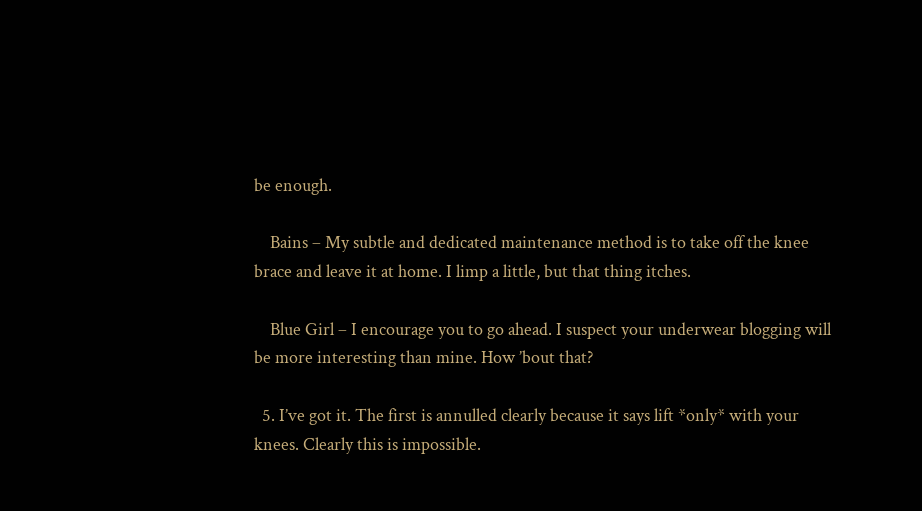be enough.

    Bains – My subtle and dedicated maintenance method is to take off the knee brace and leave it at home. I limp a little, but that thing itches.

    Blue Girl – I encourage you to go ahead. I suspect your underwear blogging will be more interesting than mine. How ’bout that?

  5. I’ve got it. The first is annulled clearly because it says lift *only* with your knees. Clearly this is impossible.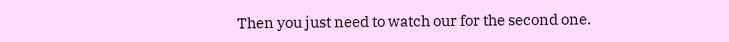Then you just need to watch our for the second one.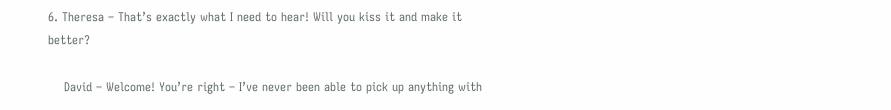6. Theresa – That’s exactly what I need to hear! Will you kiss it and make it better?

    David – Welcome! You’re right – I’ve never been able to pick up anything with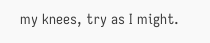my knees, try as I might.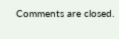Comments are closed.